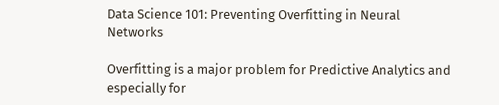Data Science 101: Preventing Overfitting in Neural Networks

Overfitting is a major problem for Predictive Analytics and especially for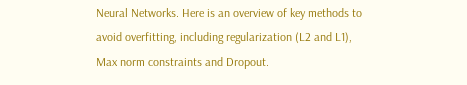Neural Networks. Here is an overview of key methods to avoid overfitting, including regularization (L2 and L1), Max norm constraints and Dropout.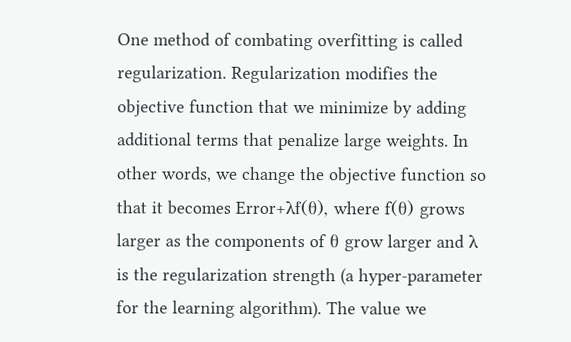One method of combating overfitting is called regularization. Regularization modifies the objective function that we minimize by adding additional terms that penalize large weights. In other words, we change the objective function so that it becomes Error+λf(θ), where f(θ) grows larger as the components of θ grow larger and λ is the regularization strength (a hyper-parameter for the learning algorithm). The value we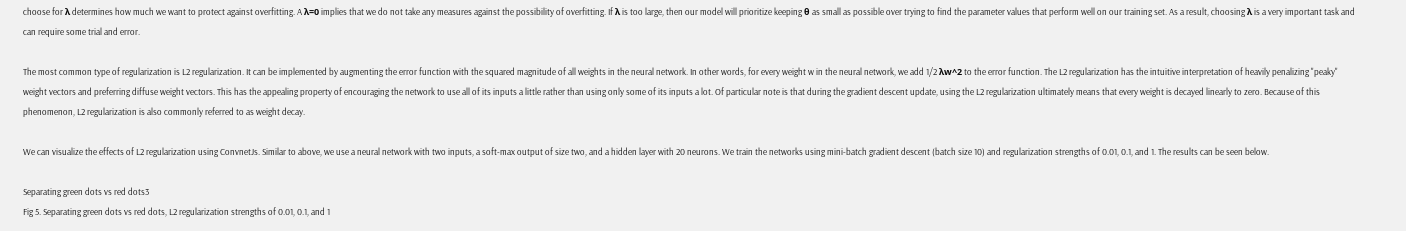choose for λ determines how much we want to protect against overfitting. A λ=0 implies that we do not take any measures against the possibility of overfitting. If λ is too large, then our model will prioritize keeping θ as small as possible over trying to find the parameter values that perform well on our training set. As a result, choosing λ is a very important task and can require some trial and error.

The most common type of regularization is L2 regularization. It can be implemented by augmenting the error function with the squared magnitude of all weights in the neural network. In other words, for every weight w in the neural network, we add 1/2 λw^2 to the error function. The L2 regularization has the intuitive interpretation of heavily penalizing "peaky" weight vectors and preferring diffuse weight vectors. This has the appealing property of encouraging the network to use all of its inputs a little rather than using only some of its inputs a lot. Of particular note is that during the gradient descent update, using the L2 regularization ultimately means that every weight is decayed linearly to zero. Because of this phenomenon, L2 regularization is also commonly referred to as weight decay.

We can visualize the effects of L2 regularization using ConvnetJs. Similar to above, we use a neural network with two inputs, a soft-max output of size two, and a hidden layer with 20 neurons. We train the networks using mini-batch gradient descent (batch size 10) and regularization strengths of 0.01, 0.1, and 1. The results can be seen below.

Separating green dots vs red dots3
Fig 5. Separating green dots vs red dots, L2 regularization strengths of 0.01, 0.1, and 1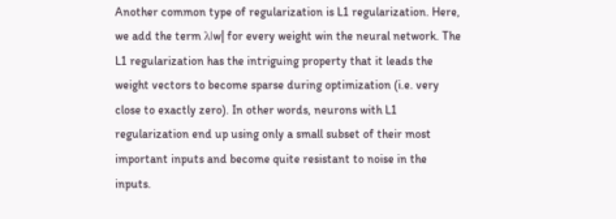Another common type of regularization is L1 regularization. Here, we add the term λ|w| for every weight win the neural network. The L1 regularization has the intriguing property that it leads the weight vectors to become sparse during optimization (i.e. very close to exactly zero). In other words, neurons with L1 regularization end up using only a small subset of their most important inputs and become quite resistant to noise in the inputs.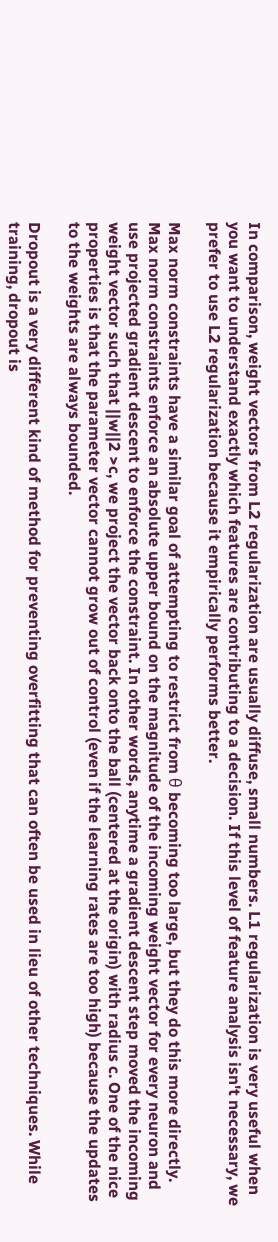In comparison, weight vectors from L2 regularization are usually diffuse, small numbers. L1 regularization is very useful when you want to understand exactly which features are contributing to a decision. If this level of feature analysis isn't necessary, we prefer to use L2 regularization because it empirically performs better.

Max norm constraints have a similar goal of attempting to restrict from θ becoming too large, but they do this more directly. Max norm constraints enforce an absolute upper bound on the magnitude of the incoming weight vector for every neuron and use projected gradient descent to enforce the constraint. In other words, anytime a gradient descent step moved the incoming weight vector such that ||w||2 >c, we project the vector back onto the ball (centered at the origin) with radius c. One of the nice properties is that the parameter vector cannot grow out of control (even if the learning rates are too high) because the updates to the weights are always bounded.

Dropout is a very different kind of method for preventing overfitting that can often be used in lieu of other techniques. While training, dropout is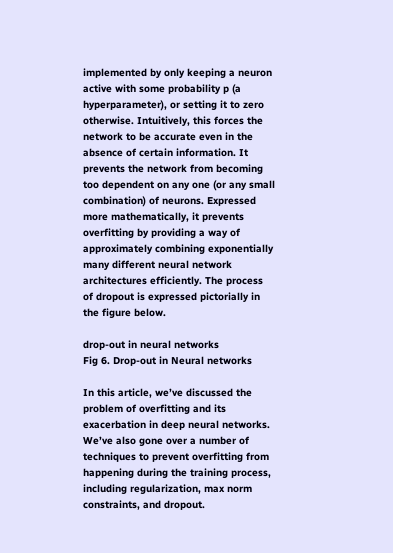implemented by only keeping a neuron active with some probability p (a hyperparameter), or setting it to zero otherwise. Intuitively, this forces the network to be accurate even in the absence of certain information. It prevents the network from becoming too dependent on any one (or any small combination) of neurons. Expressed more mathematically, it prevents overfitting by providing a way of approximately combining exponentially many different neural network architectures efficiently. The process of dropout is expressed pictorially in the figure below.

drop-out in neural networks
Fig 6. Drop-out in Neural networks

In this article, we’ve discussed the problem of overfitting and its exacerbation in deep neural networks. We’ve also gone over a number of techniques to prevent overfitting from happening during the training process, including regularization, max norm constraints, and dropout.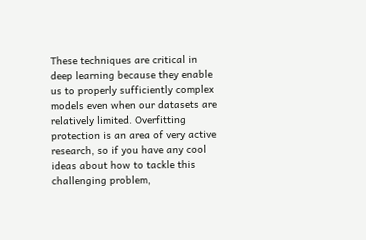These techniques are critical in deep learning because they enable us to properly sufficiently complex models even when our datasets are relatively limited. Overfitting protection is an area of very active research, so if you have any cool ideas about how to tackle this challenging problem,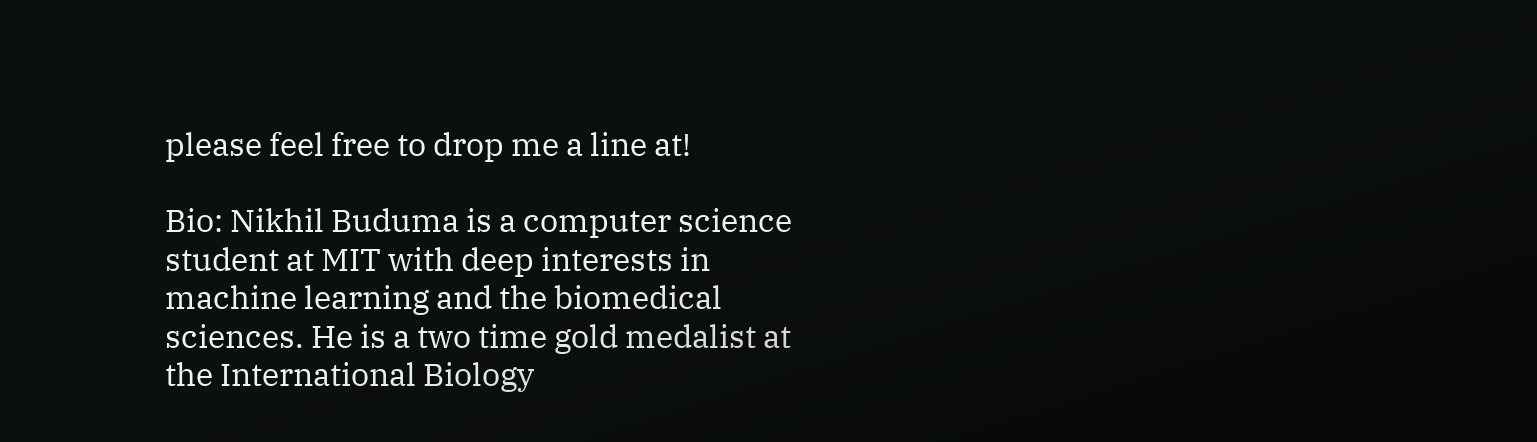please feel free to drop me a line at!

Bio: Nikhil Buduma is a computer science student at MIT with deep interests in machine learning and the biomedical sciences. He is a two time gold medalist at the International Biology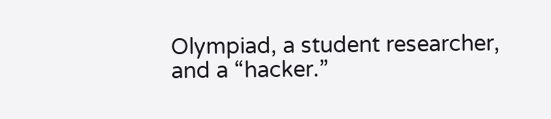Olympiad, a student researcher, and a “hacker.”